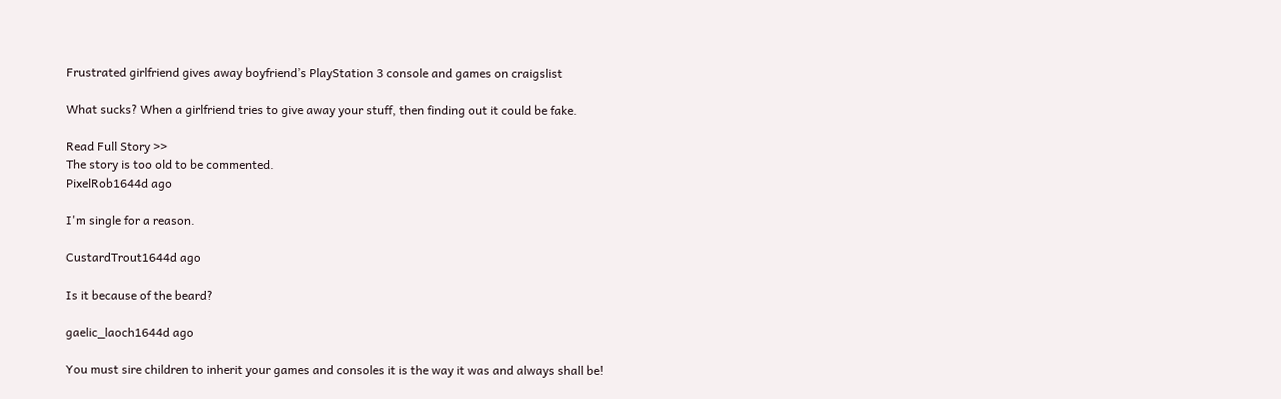Frustrated girlfriend gives away boyfriend’s PlayStation 3 console and games on craigslist

What sucks? When a girlfriend tries to give away your stuff, then finding out it could be fake.

Read Full Story >>
The story is too old to be commented.
PixelRob1644d ago

I'm single for a reason.

CustardTrout1644d ago

Is it because of the beard?

gaelic_laoch1644d ago

You must sire children to inherit your games and consoles it is the way it was and always shall be!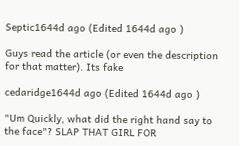Septic1644d ago (Edited 1644d ago )

Guys read the article (or even the description for that matter). Its fake

cedaridge1644d ago (Edited 1644d ago )

"Um Quickly, what did the right hand say to the face"? SLAP THAT GIRL FOR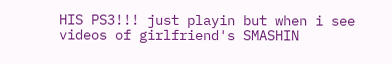HIS PS3!!! just playin but when i see videos of girlfriend's SMASHIN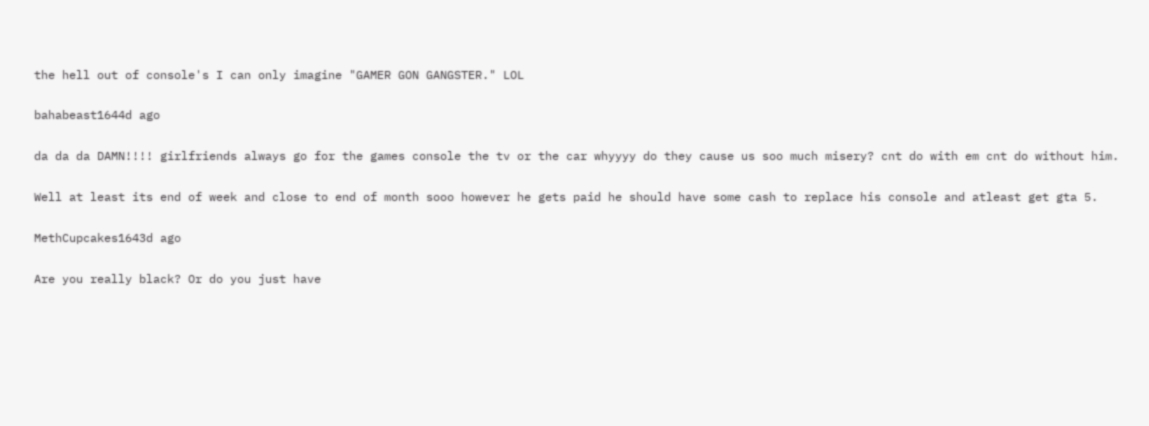the hell out of console's I can only imagine "GAMER GON GANGSTER." LOL

bahabeast1644d ago

da da da DAMN!!!! girlfriends always go for the games console the tv or the car whyyyy do they cause us soo much misery? cnt do with em cnt do without him.

Well at least its end of week and close to end of month sooo however he gets paid he should have some cash to replace his console and atleast get gta 5.

MethCupcakes1643d ago

Are you really black? Or do you just have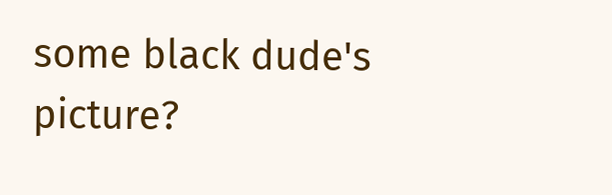some black dude's picture?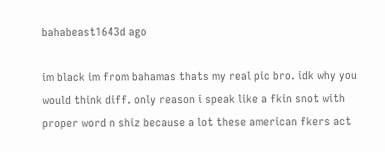bahabeast1643d ago

im black im from bahamas thats my real pic bro. idk why you would think diff. only reason i speak like a fkin snot with proper word n shiz because a lot these american fkers act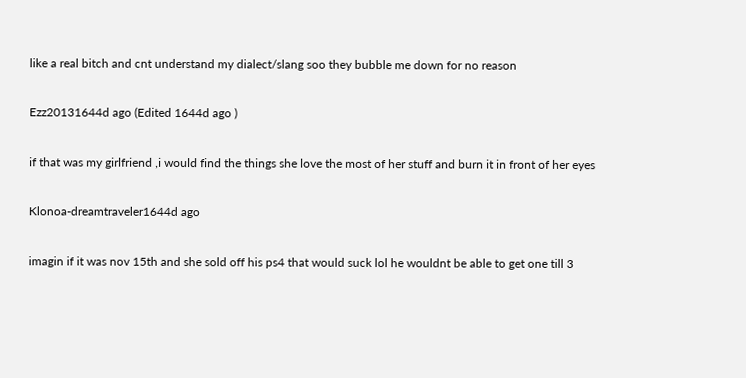like a real bitch and cnt understand my dialect/slang soo they bubble me down for no reason

Ezz20131644d ago (Edited 1644d ago )

if that was my girlfriend ,i would find the things she love the most of her stuff and burn it in front of her eyes

Klonoa-dreamtraveler1644d ago

imagin if it was nov 15th and she sold off his ps4 that would suck lol he wouldnt be able to get one till 3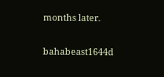months later.

bahabeast1644d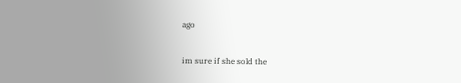ago

im sure if she sold the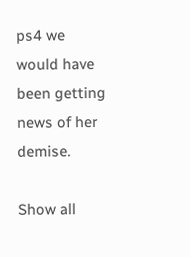ps4 we would have been getting news of her demise.

Show all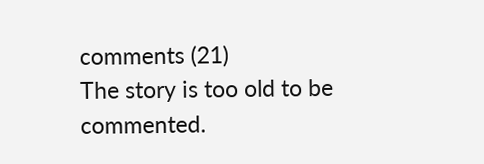comments (21)
The story is too old to be commented.